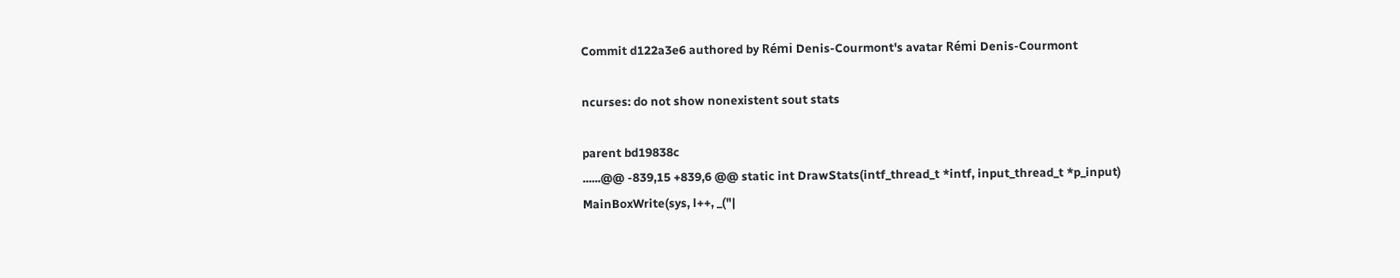Commit d122a3e6 authored by Rémi Denis-Courmont's avatar Rémi Denis-Courmont

ncurses: do not show nonexistent sout stats

parent bd19838c
......@@ -839,15 +839,6 @@ static int DrawStats(intf_thread_t *intf, input_thread_t *p_input)
MainBoxWrite(sys, l++, _("|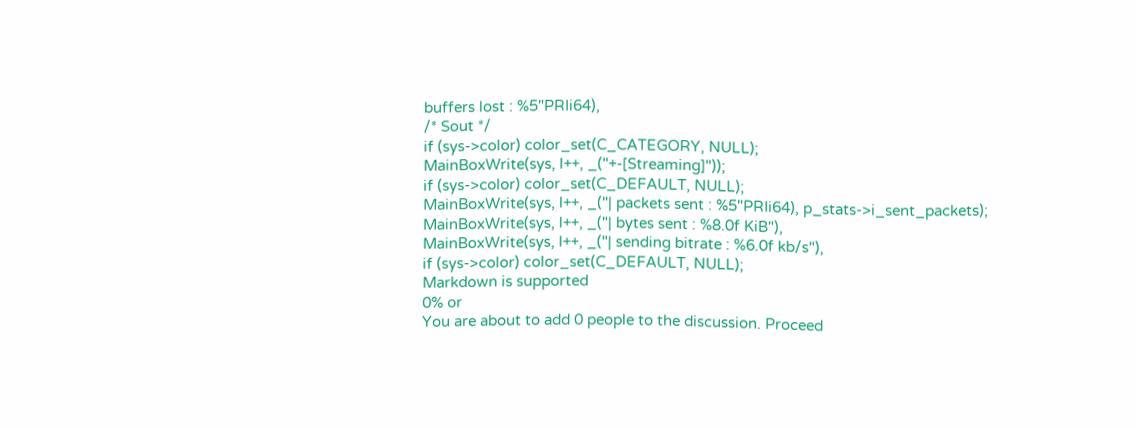buffers lost : %5"PRIi64),
/* Sout */
if (sys->color) color_set(C_CATEGORY, NULL);
MainBoxWrite(sys, l++, _("+-[Streaming]"));
if (sys->color) color_set(C_DEFAULT, NULL);
MainBoxWrite(sys, l++, _("| packets sent : %5"PRIi64), p_stats->i_sent_packets);
MainBoxWrite(sys, l++, _("| bytes sent : %8.0f KiB"),
MainBoxWrite(sys, l++, _("| sending bitrate : %6.0f kb/s"),
if (sys->color) color_set(C_DEFAULT, NULL);
Markdown is supported
0% or
You are about to add 0 people to the discussion. Proceed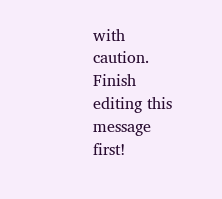with caution.
Finish editing this message first!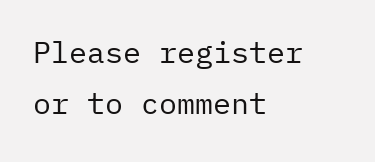Please register or to comment